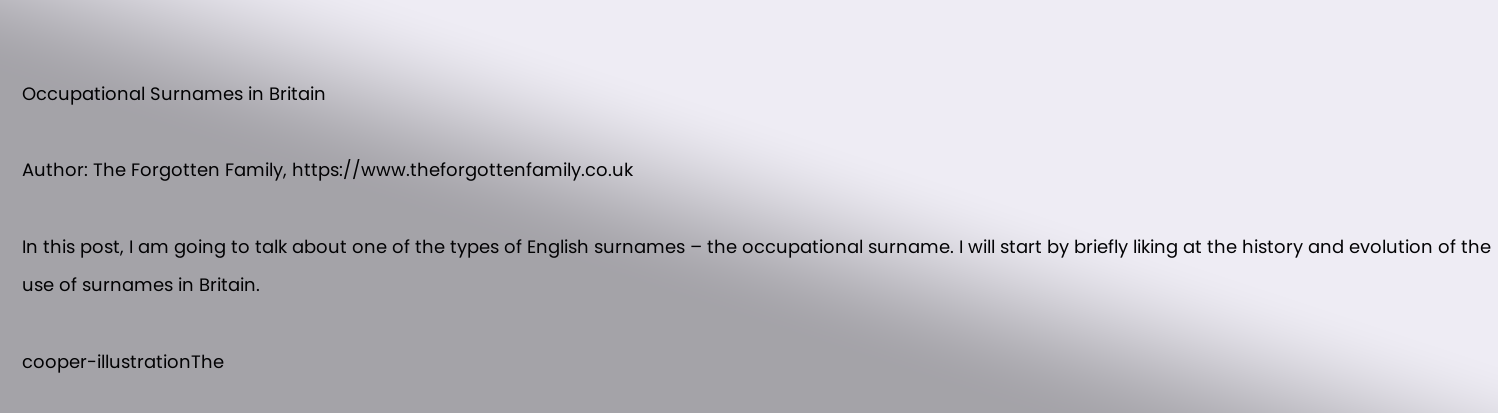Occupational Surnames in Britain

Author: The Forgotten Family, https://www.theforgottenfamily.co.uk

In this post, I am going to talk about one of the types of English surnames – the occupational surname. I will start by briefly liking at the history and evolution of the use of surnames in Britain.

cooper-illustrationThe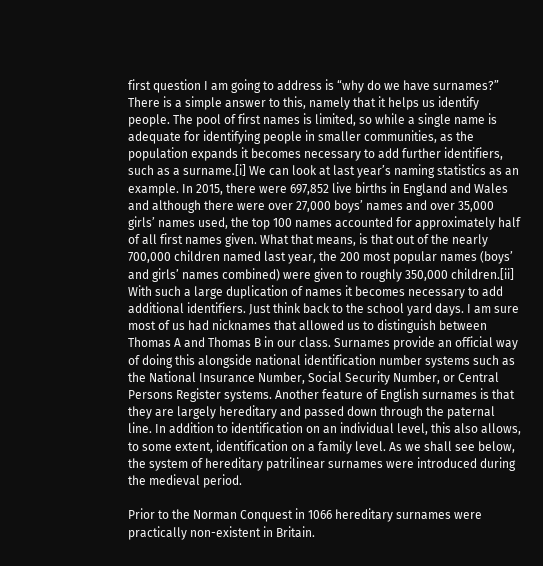first question I am going to address is “why do we have surnames?” There is a simple answer to this, namely that it helps us identify people. The pool of first names is limited, so while a single name is adequate for identifying people in smaller communities, as the population expands it becomes necessary to add further identifiers, such as a surname.[i] We can look at last year’s naming statistics as an example. In 2015, there were 697,852 live births in England and Wales and although there were over 27,000 boys’ names and over 35,000 girls’ names used, the top 100 names accounted for approximately half of all first names given. What that means, is that out of the nearly 700,000 children named last year, the 200 most popular names (boys’ and girls’ names combined) were given to roughly 350,000 children.[ii] With such a large duplication of names it becomes necessary to add additional identifiers. Just think back to the school yard days. I am sure most of us had nicknames that allowed us to distinguish between Thomas A and Thomas B in our class. Surnames provide an official way of doing this alongside national identification number systems such as the National Insurance Number, Social Security Number, or Central Persons Register systems. Another feature of English surnames is that they are largely hereditary and passed down through the paternal line. In addition to identification on an individual level, this also allows, to some extent, identification on a family level. As we shall see below, the system of hereditary patrilinear surnames were introduced during the medieval period.

Prior to the Norman Conquest in 1066 hereditary surnames were practically non-existent in Britain.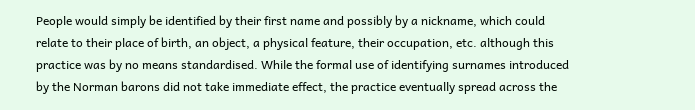People would simply be identified by their first name and possibly by a nickname, which could relate to their place of birth, an object, a physical feature, their occupation, etc. although this practice was by no means standardised. While the formal use of identifying surnames introduced by the Norman barons did not take immediate effect, the practice eventually spread across the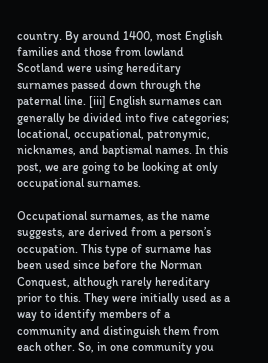country. By around 1400, most English families and those from lowland Scotland were using hereditary surnames passed down through the paternal line. [iii] English surnames can generally be divided into five categories; locational, occupational, patronymic, nicknames, and baptismal names. In this post, we are going to be looking at only occupational surnames.

Occupational surnames, as the name suggests, are derived from a person’s occupation. This type of surname has been used since before the Norman Conquest, although rarely hereditary prior to this. They were initially used as a way to identify members of a community and distinguish them from each other. So, in one community you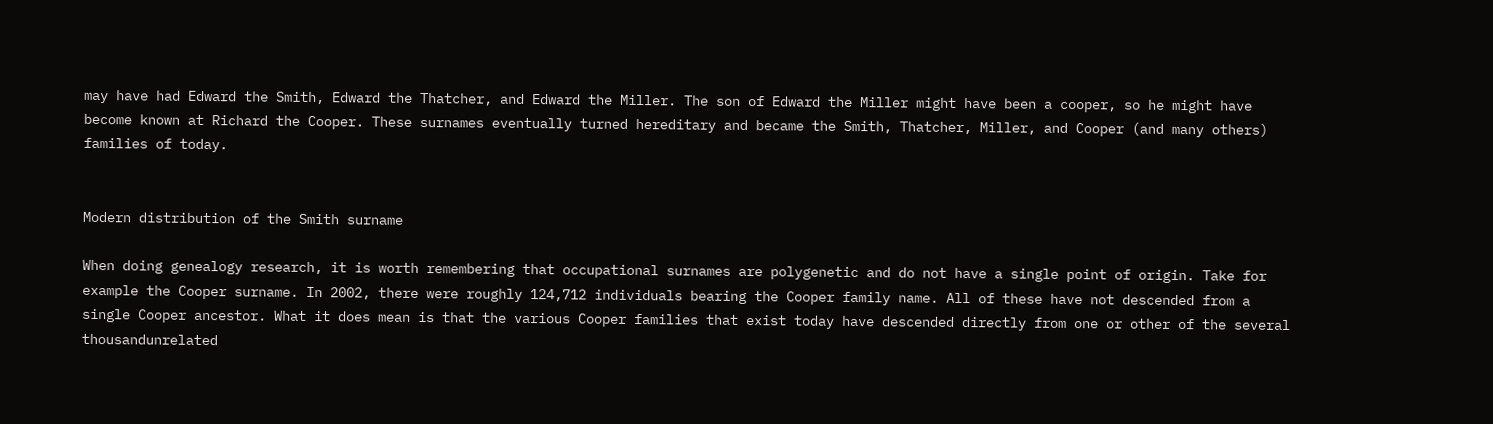may have had Edward the Smith, Edward the Thatcher, and Edward the Miller. The son of Edward the Miller might have been a cooper, so he might have become known at Richard the Cooper. These surnames eventually turned hereditary and became the Smith, Thatcher, Miller, and Cooper (and many others) families of today.


Modern distribution of the Smith surname

When doing genealogy research, it is worth remembering that occupational surnames are polygenetic and do not have a single point of origin. Take for example the Cooper surname. In 2002, there were roughly 124,712 individuals bearing the Cooper family name. All of these have not descended from a single Cooper ancestor. What it does mean is that the various Cooper families that exist today have descended directly from one or other of the several thousandunrelated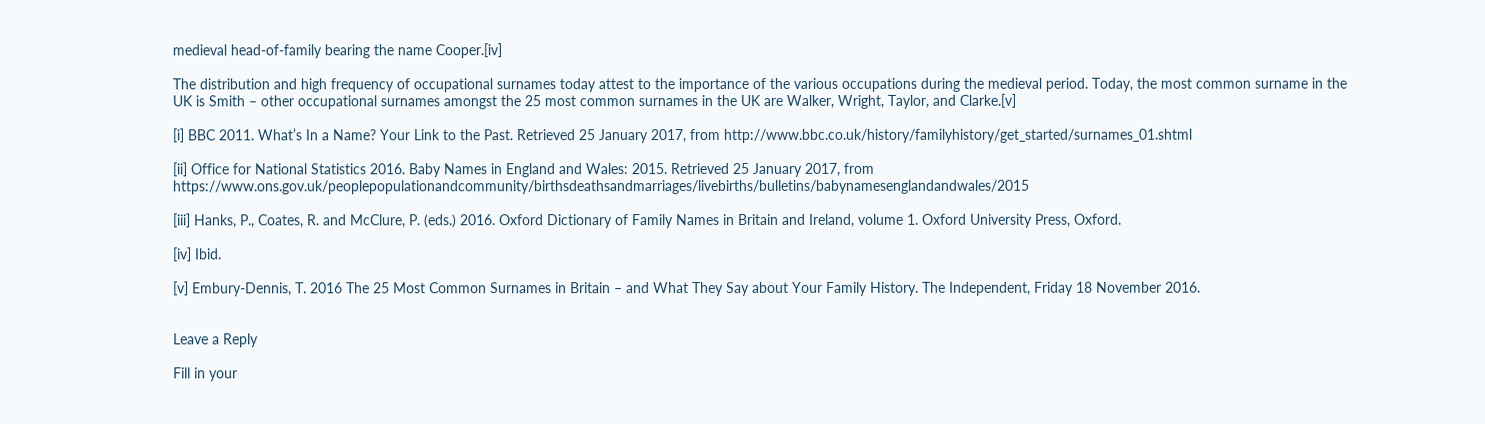medieval head-of-family bearing the name Cooper.[iv]

The distribution and high frequency of occupational surnames today attest to the importance of the various occupations during the medieval period. Today, the most common surname in the UK is Smith – other occupational surnames amongst the 25 most common surnames in the UK are Walker, Wright, Taylor, and Clarke.[v]

[i] BBC 2011. What’s In a Name? Your Link to the Past. Retrieved 25 January 2017, from http://www.bbc.co.uk/history/familyhistory/get_started/surnames_01.shtml

[ii] Office for National Statistics 2016. Baby Names in England and Wales: 2015. Retrieved 25 January 2017, from https://www.ons.gov.uk/peoplepopulationandcommunity/birthsdeathsandmarriages/livebirths/bulletins/babynamesenglandandwales/2015

[iii] Hanks, P., Coates, R. and McClure, P. (eds.) 2016. Oxford Dictionary of Family Names in Britain and Ireland, volume 1. Oxford University Press, Oxford.

[iv] Ibid.

[v] Embury-Dennis, T. 2016 The 25 Most Common Surnames in Britain – and What They Say about Your Family History. The Independent, Friday 18 November 2016.


Leave a Reply

Fill in your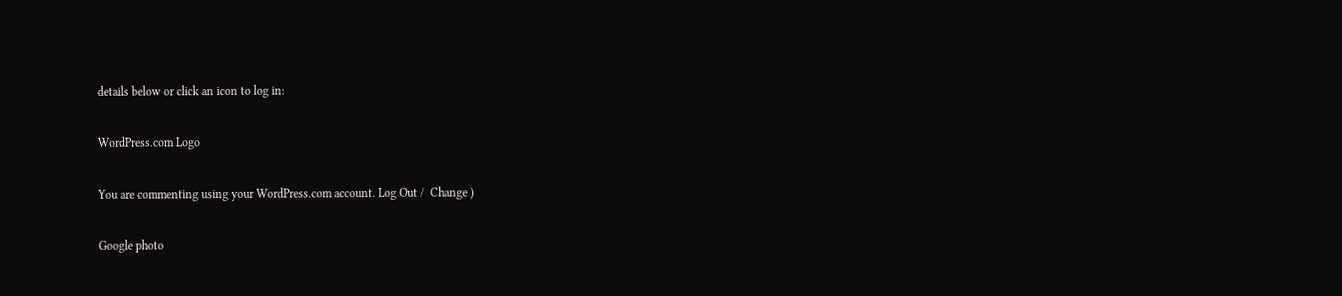details below or click an icon to log in:

WordPress.com Logo

You are commenting using your WordPress.com account. Log Out /  Change )

Google photo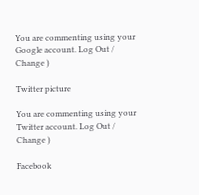You are commenting using your Google account. Log Out /  Change )

Twitter picture

You are commenting using your Twitter account. Log Out /  Change )

Facebook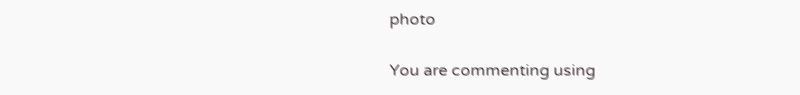photo

You are commenting using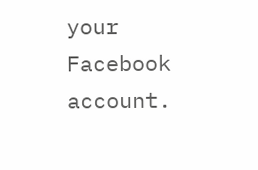your Facebook account.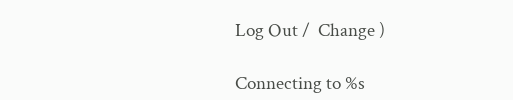Log Out /  Change )

Connecting to %s